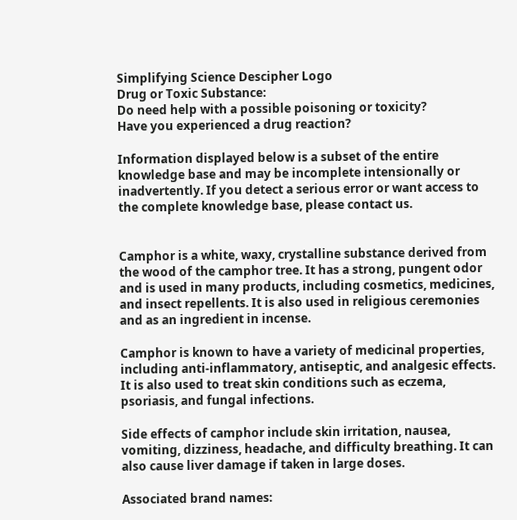Simplifying Science Descipher Logo
Drug or Toxic Substance:
Do need help with a possible poisoning or toxicity?
Have you experienced a drug reaction?

Information displayed below is a subset of the entire knowledge base and may be incomplete intensionally or inadvertently. If you detect a serious error or want access to the complete knowledge base, please contact us.


Camphor is a white, waxy, crystalline substance derived from the wood of the camphor tree. It has a strong, pungent odor and is used in many products, including cosmetics, medicines, and insect repellents. It is also used in religious ceremonies and as an ingredient in incense.

Camphor is known to have a variety of medicinal properties, including anti-inflammatory, antiseptic, and analgesic effects. It is also used to treat skin conditions such as eczema, psoriasis, and fungal infections.

Side effects of camphor include skin irritation, nausea, vomiting, dizziness, headache, and difficulty breathing. It can also cause liver damage if taken in large doses.

Associated brand names: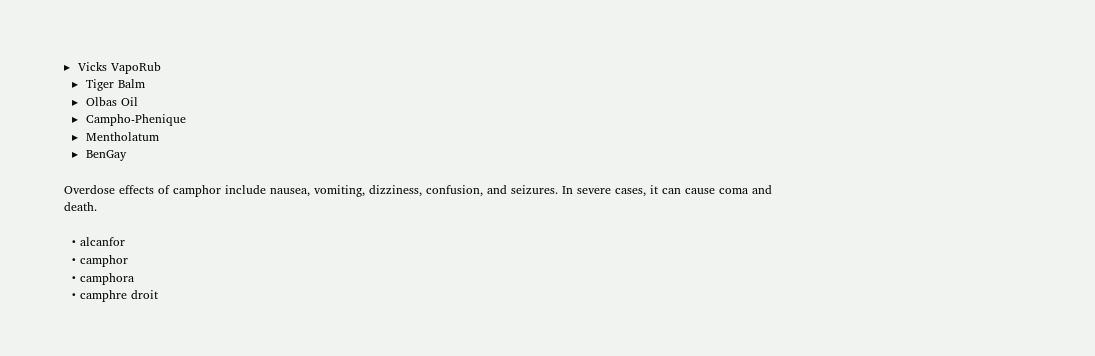▸  Vicks VapoRub
  ▸  Tiger Balm
  ▸  Olbas Oil
  ▸  Campho-Phenique
  ▸  Mentholatum
  ▸  BenGay

Overdose effects of camphor include nausea, vomiting, dizziness, confusion, and seizures. In severe cases, it can cause coma and death.

  • alcanfor
  • camphor
  • camphora
  • camphre droit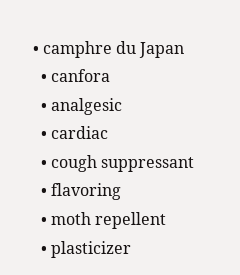• camphre du Japan
  • canfora
  • analgesic
  • cardiac
  • cough suppressant
  • flavoring
  • moth repellent
  • plasticizer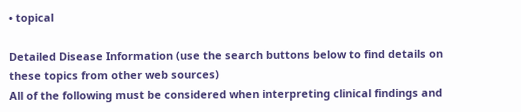• topical

Detailed Disease Information (use the search buttons below to find details on these topics from other web sources)
All of the following must be considered when interpreting clinical findings and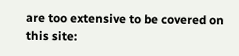are too extensive to be covered on this site: